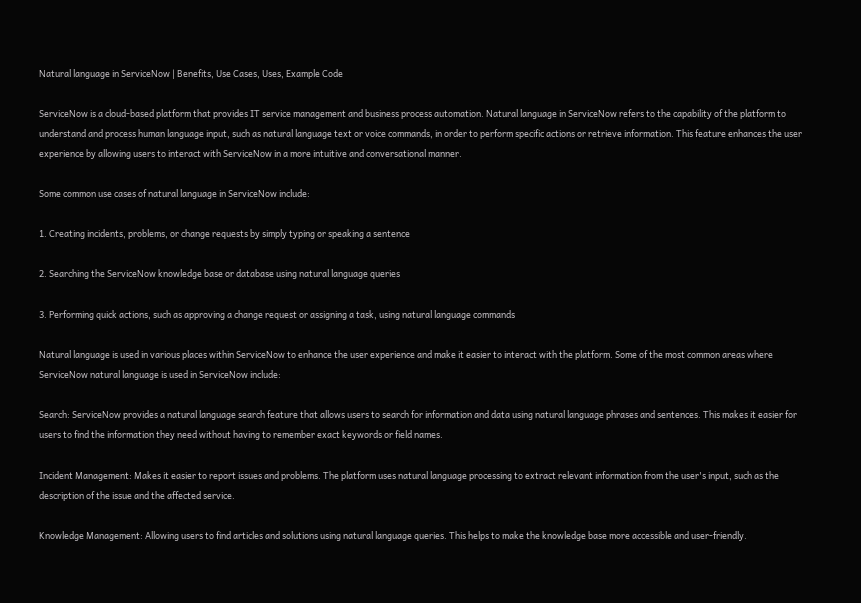Natural language in ServiceNow | Benefits, Use Cases, Uses, Example Code

ServiceNow is a cloud-based platform that provides IT service management and business process automation. Natural language in ServiceNow refers to the capability of the platform to understand and process human language input, such as natural language text or voice commands, in order to perform specific actions or retrieve information. This feature enhances the user experience by allowing users to interact with ServiceNow in a more intuitive and conversational manner.

Some common use cases of natural language in ServiceNow include:

1. Creating incidents, problems, or change requests by simply typing or speaking a sentence

2. Searching the ServiceNow knowledge base or database using natural language queries

3. Performing quick actions, such as approving a change request or assigning a task, using natural language commands

Natural language is used in various places within ServiceNow to enhance the user experience and make it easier to interact with the platform. Some of the most common areas where ServiceNow natural language is used in ServiceNow include:

Search: ServiceNow provides a natural language search feature that allows users to search for information and data using natural language phrases and sentences. This makes it easier for users to find the information they need without having to remember exact keywords or field names.

Incident Management: Makes it easier to report issues and problems. The platform uses natural language processing to extract relevant information from the user's input, such as the description of the issue and the affected service.

Knowledge Management: Allowing users to find articles and solutions using natural language queries. This helps to make the knowledge base more accessible and user-friendly.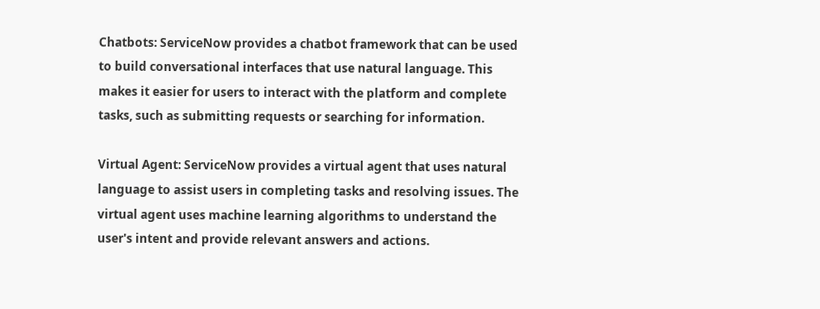Chatbots: ServiceNow provides a chatbot framework that can be used to build conversational interfaces that use natural language. This makes it easier for users to interact with the platform and complete tasks, such as submitting requests or searching for information.

Virtual Agent: ServiceNow provides a virtual agent that uses natural language to assist users in completing tasks and resolving issues. The virtual agent uses machine learning algorithms to understand the user's intent and provide relevant answers and actions.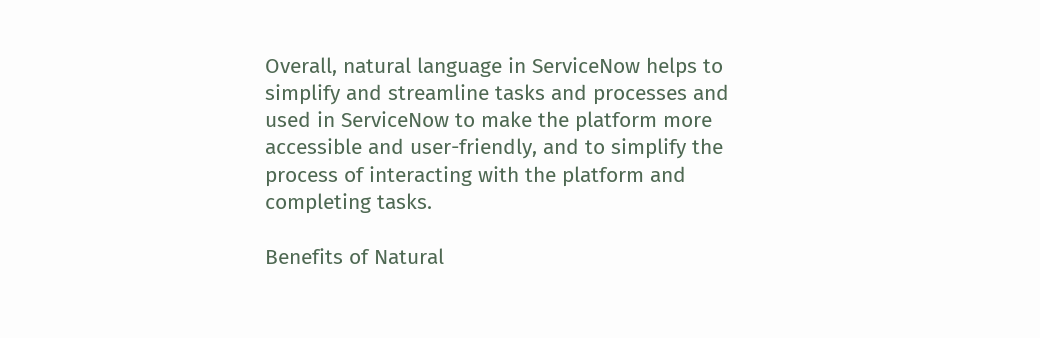Overall, natural language in ServiceNow helps to simplify and streamline tasks and processes and used in ServiceNow to make the platform more accessible and user-friendly, and to simplify the process of interacting with the platform and completing tasks.

Benefits of Natural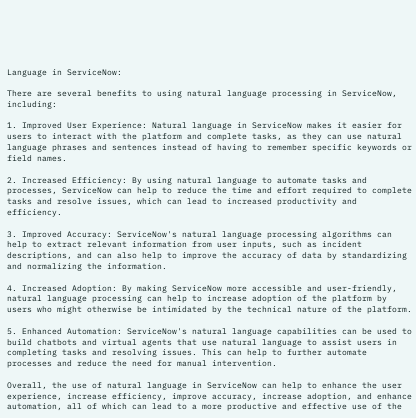Language in ServiceNow:

There are several benefits to using natural language processing in ServiceNow, including:

1. Improved User Experience: Natural language in ServiceNow makes it easier for users to interact with the platform and complete tasks, as they can use natural language phrases and sentences instead of having to remember specific keywords or field names.

2. Increased Efficiency: By using natural language to automate tasks and processes, ServiceNow can help to reduce the time and effort required to complete tasks and resolve issues, which can lead to increased productivity and efficiency.

3. Improved Accuracy: ServiceNow's natural language processing algorithms can help to extract relevant information from user inputs, such as incident descriptions, and can also help to improve the accuracy of data by standardizing and normalizing the information.

4. Increased Adoption: By making ServiceNow more accessible and user-friendly, natural language processing can help to increase adoption of the platform by users who might otherwise be intimidated by the technical nature of the platform.

5. Enhanced Automation: ServiceNow's natural language capabilities can be used to build chatbots and virtual agents that use natural language to assist users in completing tasks and resolving issues. This can help to further automate processes and reduce the need for manual intervention.

Overall, the use of natural language in ServiceNow can help to enhance the user experience, increase efficiency, improve accuracy, increase adoption, and enhance automation, all of which can lead to a more productive and effective use of the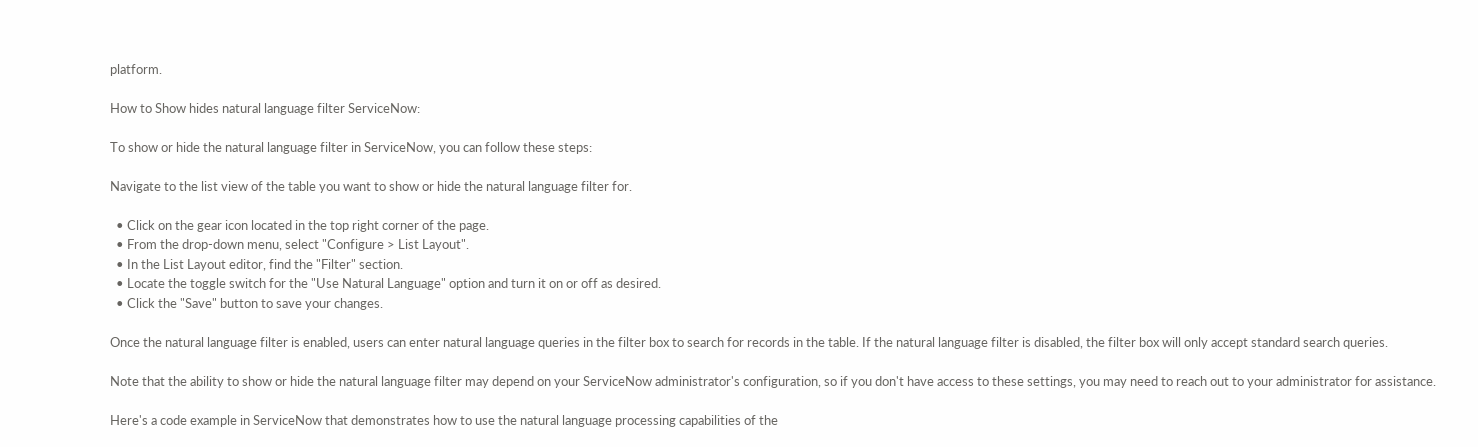platform.

How to Show hides natural language filter ServiceNow:

To show or hide the natural language filter in ServiceNow, you can follow these steps:

Navigate to the list view of the table you want to show or hide the natural language filter for.

  • Click on the gear icon located in the top right corner of the page.
  • From the drop-down menu, select "Configure > List Layout".
  • In the List Layout editor, find the "Filter" section.
  • Locate the toggle switch for the "Use Natural Language" option and turn it on or off as desired.
  • Click the "Save" button to save your changes.

Once the natural language filter is enabled, users can enter natural language queries in the filter box to search for records in the table. If the natural language filter is disabled, the filter box will only accept standard search queries.

Note that the ability to show or hide the natural language filter may depend on your ServiceNow administrator's configuration, so if you don't have access to these settings, you may need to reach out to your administrator for assistance.

Here's a code example in ServiceNow that demonstrates how to use the natural language processing capabilities of the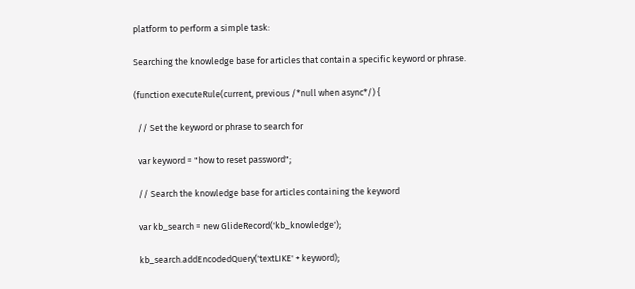platform to perform a simple task:

Searching the knowledge base for articles that contain a specific keyword or phrase.

(function executeRule(current, previous /*null when async*/) {

  // Set the keyword or phrase to search for

  var keyword = "how to reset password";

  // Search the knowledge base for articles containing the keyword

  var kb_search = new GlideRecord('kb_knowledge');

  kb_search.addEncodedQuery('textLIKE' + keyword);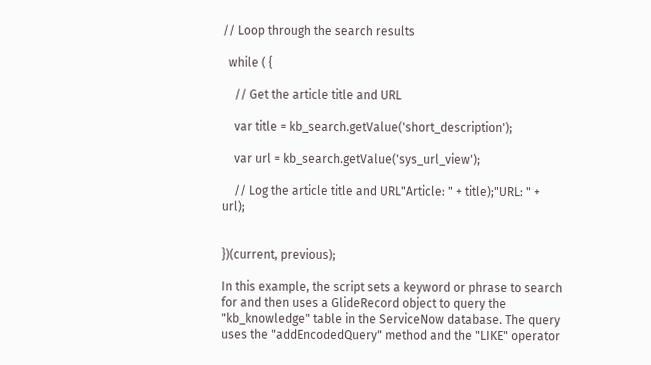// Loop through the search results

  while ( {

    // Get the article title and URL

    var title = kb_search.getValue('short_description');

    var url = kb_search.getValue('sys_url_view');

    // Log the article title and URL"Article: " + title);"URL: " + url);


})(current, previous);

In this example, the script sets a keyword or phrase to search for and then uses a GlideRecord object to query the "kb_knowledge" table in the ServiceNow database. The query uses the "addEncodedQuery" method and the "LIKE" operator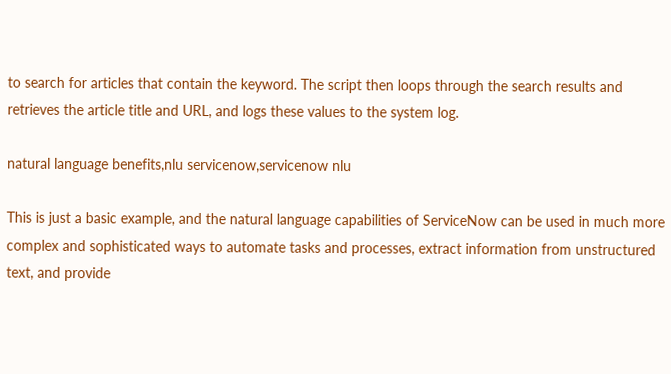to search for articles that contain the keyword. The script then loops through the search results and retrieves the article title and URL, and logs these values to the system log.

natural language benefits,nlu servicenow,servicenow nlu

This is just a basic example, and the natural language capabilities of ServiceNow can be used in much more complex and sophisticated ways to automate tasks and processes, extract information from unstructured text, and provide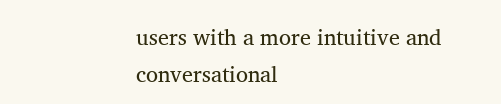users with a more intuitive and conversational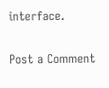interface.

Post a Comment